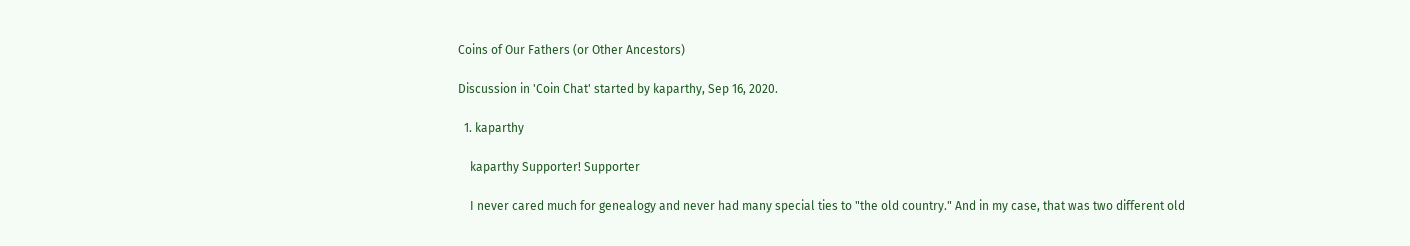Coins of Our Fathers (or Other Ancestors)

Discussion in 'Coin Chat' started by kaparthy, Sep 16, 2020.

  1. kaparthy

    kaparthy Supporter! Supporter

    I never cared much for genealogy and never had many special ties to "the old country." And in my case, that was two different old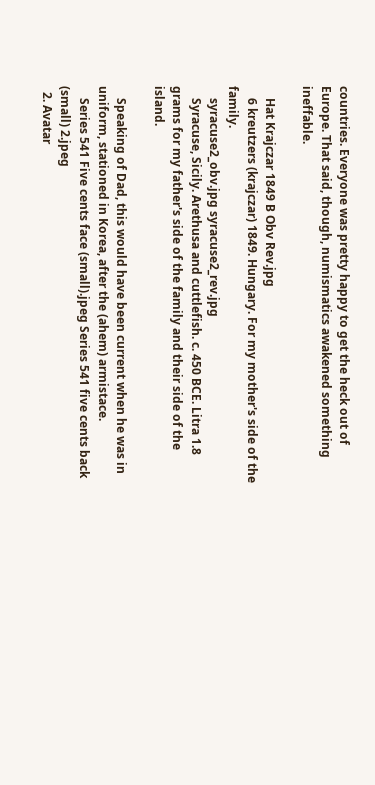countries. Everyone was pretty happy to get the heck out of Europe. That said, though, numismatics awakened something ineffable.

    Hat Krajczar 1849 B Obv Rev.jpg
    6 kreutzers (krajczar) 1849. Hungary. For my mother's side of the family.
    syracuse2_obv.jpg syracuse2_rev.jpg
    Syracuse, Sicily. Arethusa and cuttlefish. c. 450 BCE. Litra 1.8 grams for my father's side of the family and their side of the island.

    Speaking of Dad, this would have been current when he was in uniform, stationed in Korea, after the (ahem) armistace.
    Series 541 Five cents face (small).jpeg Series 541 five cents back (small) 2.jpeg
  2. Avatar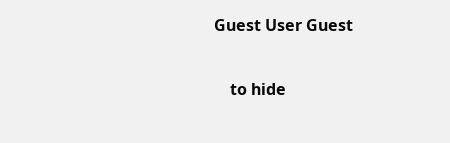Guest User Guest

    to hide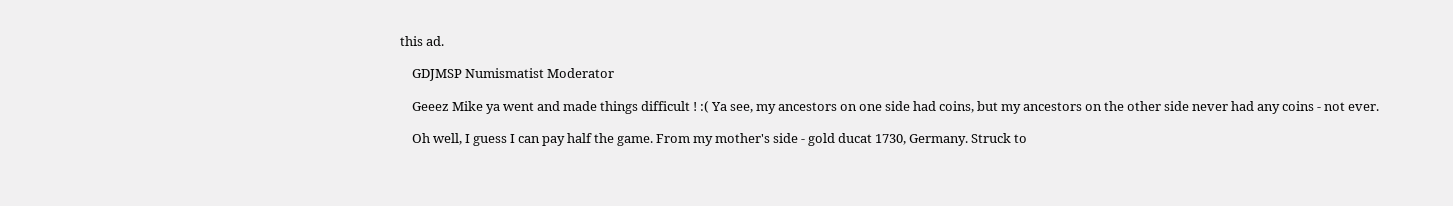this ad.

    GDJMSP Numismatist Moderator

    Geeez Mike ya went and made things difficult ! :( Ya see, my ancestors on one side had coins, but my ancestors on the other side never had any coins - not ever.

    Oh well, I guess I can pay half the game. From my mother's side - gold ducat 1730, Germany. Struck to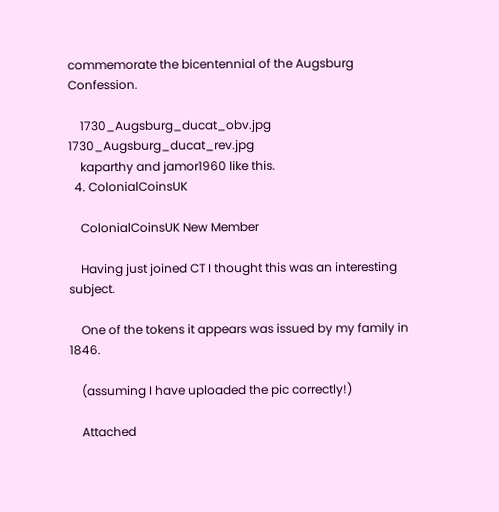commemorate the bicentennial of the Augsburg Confession.

    1730_Augsburg_ducat_obv.jpg 1730_Augsburg_ducat_rev.jpg
    kaparthy and jamor1960 like this.
  4. ColonialCoinsUK

    ColonialCoinsUK New Member

    Having just joined CT I thought this was an interesting subject.

    One of the tokens it appears was issued by my family in 1846.

    (assuming I have uploaded the pic correctly!)

    Attached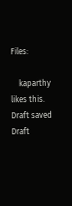Files:

    kaparthy likes this.
Draft saved Draft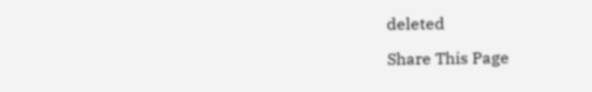deleted

Share This Page